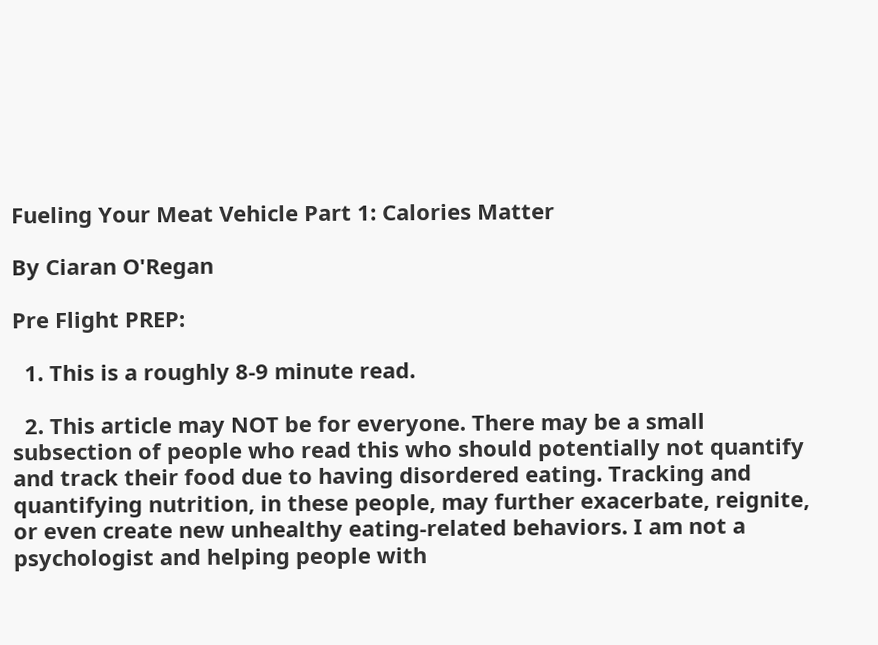Fueling Your Meat Vehicle Part 1: Calories Matter

By Ciaran O'Regan

Pre Flight PREP:

  1. This is a roughly 8-9 minute read.

  2. This article may NOT be for everyone. There may be a small subsection of people who read this who should potentially not quantify and track their food due to having disordered eating. Tracking and quantifying nutrition, in these people, may further exacerbate, reignite, or even create new unhealthy eating-related behaviors. I am not a psychologist and helping people with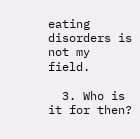eating disorders is not my field.

  3. Who is it for then?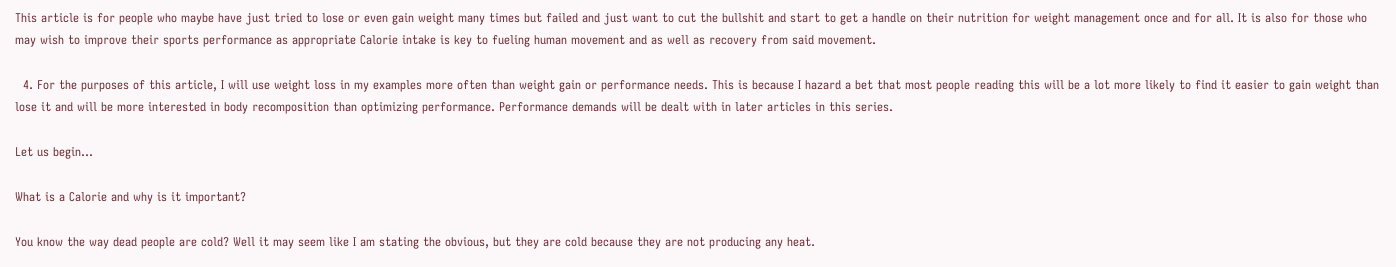This article is for people who maybe have just tried to lose or even gain weight many times but failed and just want to cut the bullshit and start to get a handle on their nutrition for weight management once and for all. It is also for those who may wish to improve their sports performance as appropriate Calorie intake is key to fueling human movement and as well as recovery from said movement.

  4. For the purposes of this article, I will use weight loss in my examples more often than weight gain or performance needs. This is because I hazard a bet that most people reading this will be a lot more likely to find it easier to gain weight than lose it and will be more interested in body recomposition than optimizing performance. Performance demands will be dealt with in later articles in this series.

Let us begin...

What is a Calorie and why is it important?

You know the way dead people are cold? Well it may seem like I am stating the obvious, but they are cold because they are not producing any heat.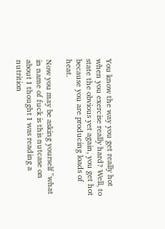You know the way you get really hot when you exercise really hard? Well, to state the obvious yet again, you get hot because you are producing loads of heat.

Now you may be asking yourself "what in name of fuck is this nutcase on about I thought I was reading a nutrition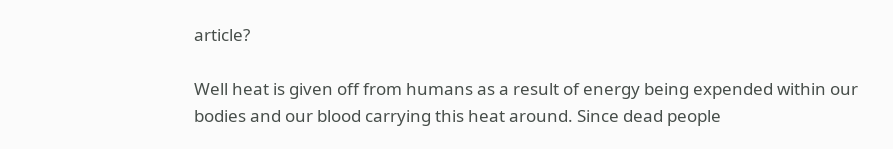article?

Well heat is given off from humans as a result of energy being expended within our bodies and our blood carrying this heat around. Since dead people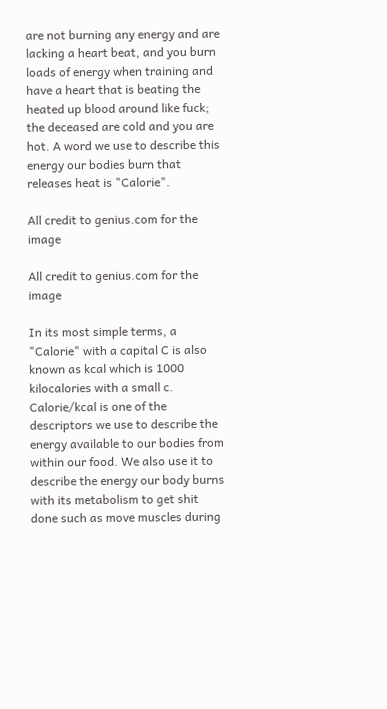are not burning any energy and are lacking a heart beat, and you burn loads of energy when training and have a heart that is beating the heated up blood around like fuck; the deceased are cold and you are hot. A word we use to describe this energy our bodies burn that releases heat is "Calorie".

All credit to genius.com for the image

All credit to genius.com for the image

In its most simple terms, a "Calorie" with a capital C is also known as kcal which is 1000 kilocalories with a small c. Calorie/kcal is one of the descriptors we use to describe the energy available to our bodies from within our food. We also use it to describe the energy our body burns with its metabolism to get shit done such as move muscles during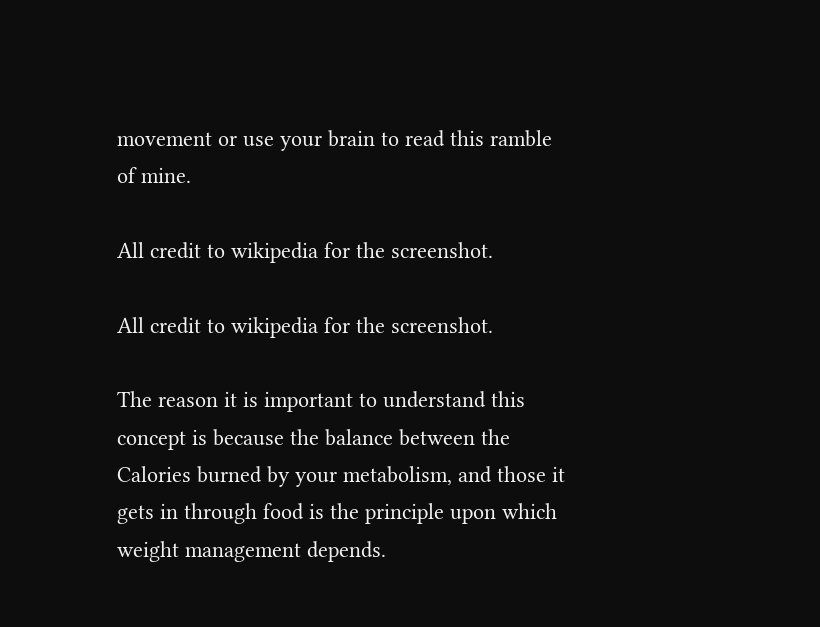movement or use your brain to read this ramble of mine.

All credit to wikipedia for the screenshot.

All credit to wikipedia for the screenshot.

The reason it is important to understand this concept is because the balance between the Calories burned by your metabolism, and those it gets in through food is the principle upon which weight management depends.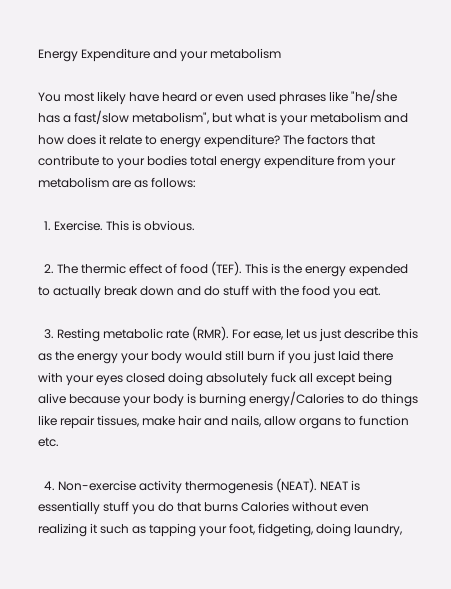Energy Expenditure and your metabolism

You most likely have heard or even used phrases like "he/she has a fast/slow metabolism", but what is your metabolism and how does it relate to energy expenditure? The factors that contribute to your bodies total energy expenditure from your metabolism are as follows:

  1. Exercise. This is obvious.

  2. The thermic effect of food (TEF). This is the energy expended to actually break down and do stuff with the food you eat.

  3. Resting metabolic rate (RMR). For ease, let us just describe this as the energy your body would still burn if you just laid there with your eyes closed doing absolutely fuck all except being alive because your body is burning energy/Calories to do things like repair tissues, make hair and nails, allow organs to function etc.

  4. Non-exercise activity thermogenesis (NEAT). NEAT is essentially stuff you do that burns Calories without even realizing it such as tapping your foot, fidgeting, doing laundry,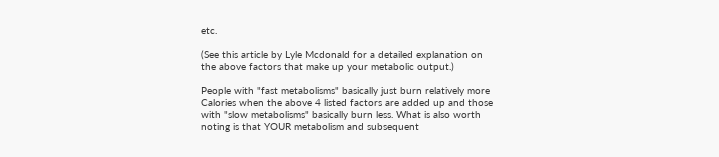etc.

(See this article by Lyle Mcdonald for a detailed explanation on the above factors that make up your metabolic output.)

People with "fast metabolisms" basically just burn relatively more Calories when the above 4 listed factors are added up and those with "slow metabolisms" basically burn less. What is also worth noting is that YOUR metabolism and subsequent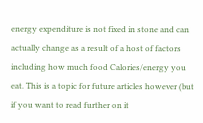energy expenditure is not fixed in stone and can actually change as a result of a host of factors including how much food Calories/energy you eat. This is a topic for future articles however (but if you want to read further on it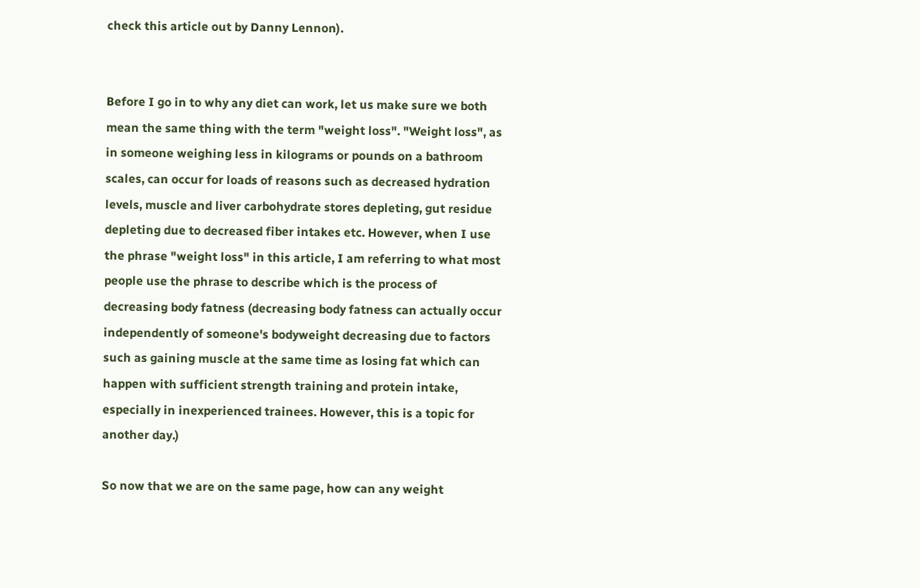check this article out by Danny Lennon).


Before I go in to why any diet can work, let us make sure we both mean the same thing with the term "weight loss". "Weight loss", as in someone weighing less in kilograms or pounds on a bathroom scales, can occur for loads of reasons such as decreased hydration levels, muscle and liver carbohydrate stores depleting, gut residue depleting due to decreased fiber intakes etc. However, when I use the phrase "weight loss" in this article, I am referring to what most people use the phrase to describe which is the process of decreasing body fatness (decreasing body fatness can actually occur independently of someone's bodyweight decreasing due to factors such as gaining muscle at the same time as losing fat which can happen with sufficient strength training and protein intake, especially in inexperienced trainees. However, this is a topic for another day.)

So now that we are on the same page, how can any weight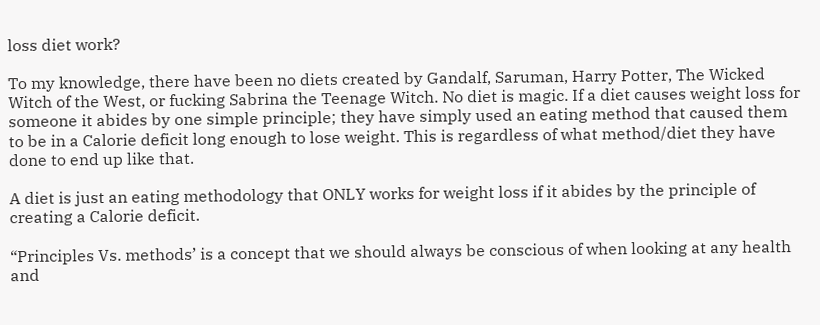loss diet work?

To my knowledge, there have been no diets created by Gandalf, Saruman, Harry Potter, The Wicked Witch of the West, or fucking Sabrina the Teenage Witch. No diet is magic. If a diet causes weight loss for someone it abides by one simple principle; they have simply used an eating method that caused them to be in a Calorie deficit long enough to lose weight. This is regardless of what method/diet they have done to end up like that.

A diet is just an eating methodology that ONLY works for weight loss if it abides by the principle of creating a Calorie deficit.

“Principles Vs. methods’ is a concept that we should always be conscious of when looking at any health and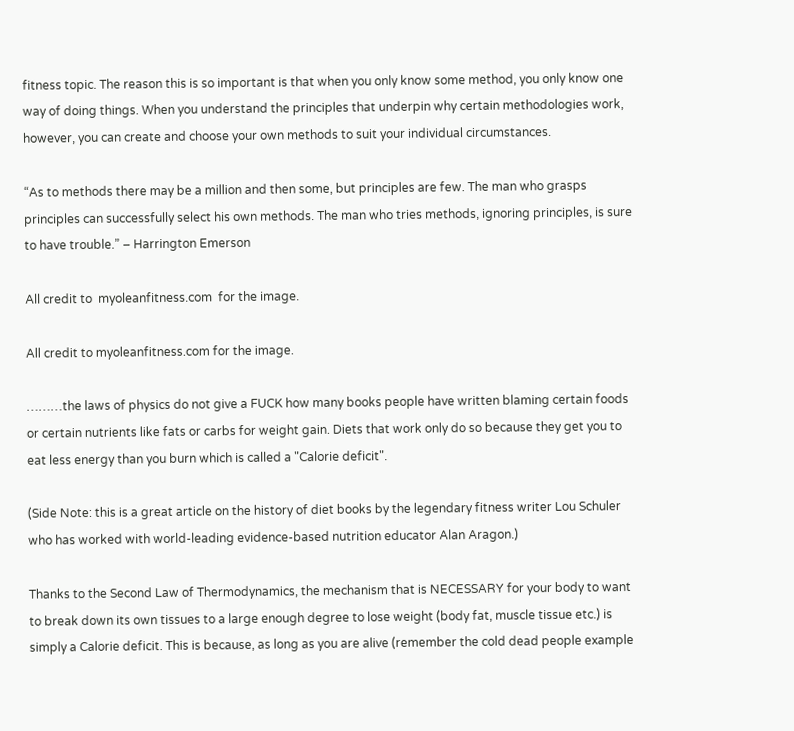fitness topic. The reason this is so important is that when you only know some method, you only know one way of doing things. When you understand the principles that underpin why certain methodologies work, however, you can create and choose your own methods to suit your individual circumstances.

“As to methods there may be a million and then some, but principles are few. The man who grasps principles can successfully select his own methods. The man who tries methods, ignoring principles, is sure to have trouble.” – Harrington Emerson

All credit to  myoleanfitness.com  for the image.

All credit to myoleanfitness.com for the image.

………the laws of physics do not give a FUCK how many books people have written blaming certain foods or certain nutrients like fats or carbs for weight gain. Diets that work only do so because they get you to eat less energy than you burn which is called a "Calorie deficit".

(Side Note: this is a great article on the history of diet books by the legendary fitness writer Lou Schuler who has worked with world-leading evidence-based nutrition educator Alan Aragon.)

Thanks to the Second Law of Thermodynamics, the mechanism that is NECESSARY for your body to want to break down its own tissues to a large enough degree to lose weight (body fat, muscle tissue etc.) is simply a Calorie deficit. This is because, as long as you are alive (remember the cold dead people example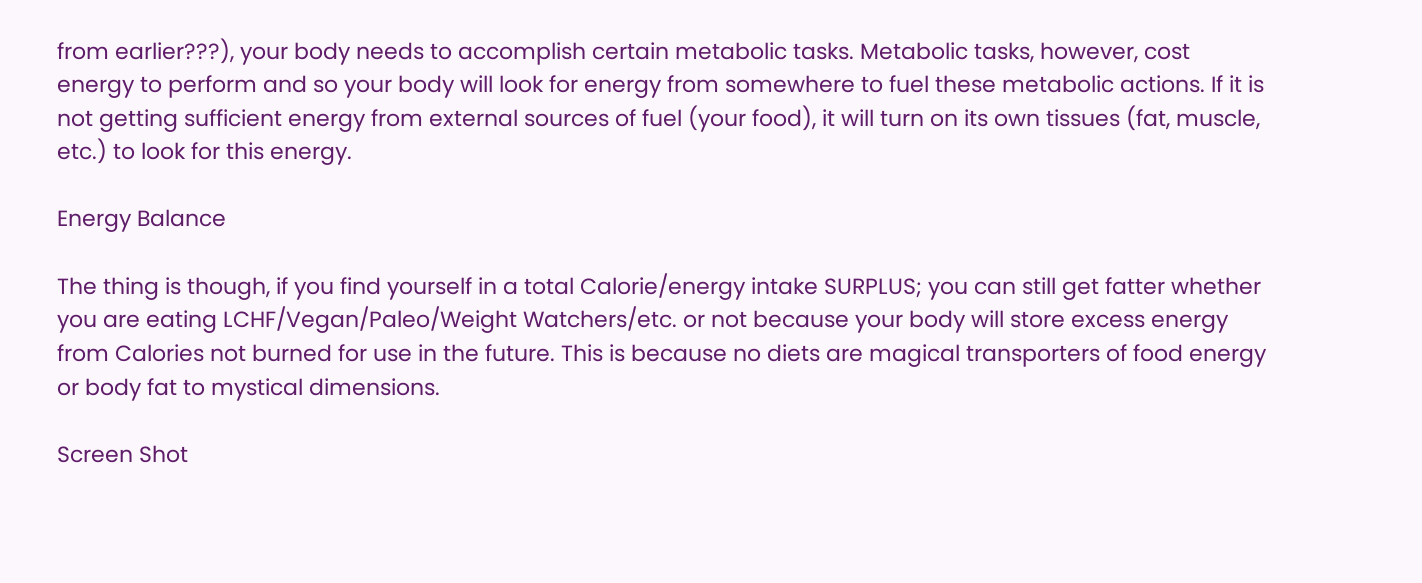from earlier???), your body needs to accomplish certain metabolic tasks. Metabolic tasks, however, cost energy to perform and so your body will look for energy from somewhere to fuel these metabolic actions. If it is not getting sufficient energy from external sources of fuel (your food), it will turn on its own tissues (fat, muscle, etc.) to look for this energy.

Energy Balance

The thing is though, if you find yourself in a total Calorie/energy intake SURPLUS; you can still get fatter whether you are eating LCHF/Vegan/Paleo/Weight Watchers/etc. or not because your body will store excess energy from Calories not burned for use in the future. This is because no diets are magical transporters of food energy or body fat to mystical dimensions.

Screen Shot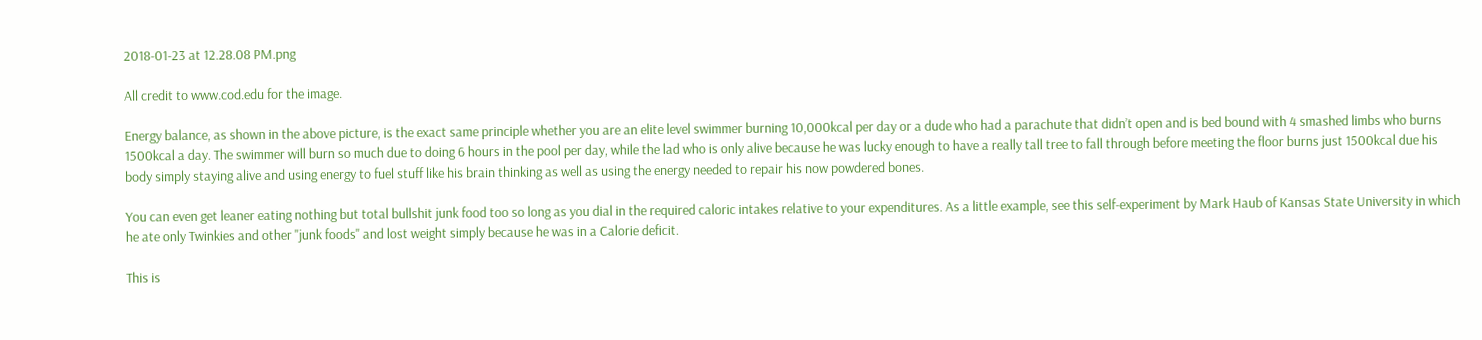2018-01-23 at 12.28.08 PM.png

All credit to www.cod.edu for the image.

Energy balance, as shown in the above picture, is the exact same principle whether you are an elite level swimmer burning 10,000kcal per day or a dude who had a parachute that didn’t open and is bed bound with 4 smashed limbs who burns 1500kcal a day. The swimmer will burn so much due to doing 6 hours in the pool per day, while the lad who is only alive because he was lucky enough to have a really tall tree to fall through before meeting the floor burns just 1500kcal due his body simply staying alive and using energy to fuel stuff like his brain thinking as well as using the energy needed to repair his now powdered bones.

You can even get leaner eating nothing but total bullshit junk food too so long as you dial in the required caloric intakes relative to your expenditures. As a little example, see this self-experiment by Mark Haub of Kansas State University in which he ate only Twinkies and other "junk foods" and lost weight simply because he was in a Calorie deficit.

This is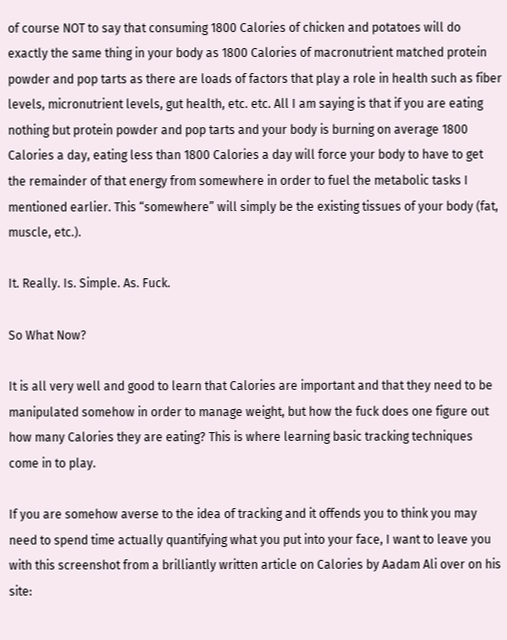of course NOT to say that consuming 1800 Calories of chicken and potatoes will do exactly the same thing in your body as 1800 Calories of macronutrient matched protein powder and pop tarts as there are loads of factors that play a role in health such as fiber levels, micronutrient levels, gut health, etc. etc. All I am saying is that if you are eating nothing but protein powder and pop tarts and your body is burning on average 1800 Calories a day, eating less than 1800 Calories a day will force your body to have to get the remainder of that energy from somewhere in order to fuel the metabolic tasks I mentioned earlier. This “somewhere” will simply be the existing tissues of your body (fat, muscle, etc.).

It. Really. Is. Simple. As. Fuck.

So What Now?

It is all very well and good to learn that Calories are important and that they need to be manipulated somehow in order to manage weight, but how the fuck does one figure out how many Calories they are eating? This is where learning basic tracking techniques come in to play.

If you are somehow averse to the idea of tracking and it offends you to think you may need to spend time actually quantifying what you put into your face, I want to leave you with this screenshot from a brilliantly written article on Calories by Aadam Ali over on his site: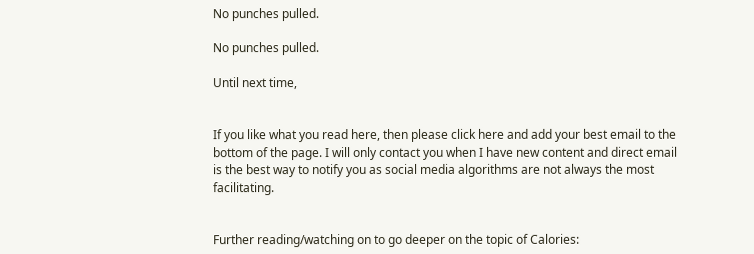No punches pulled.

No punches pulled.

Until next time,


If you like what you read here, then please click here and add your best email to the bottom of the page. I will only contact you when I have new content and direct email is the best way to notify you as social media algorithms are not always the most facilitating.


Further reading/watching on to go deeper on the topic of Calories: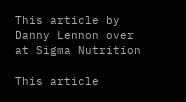This article by Danny Lennon over at Sigma Nutrition

This article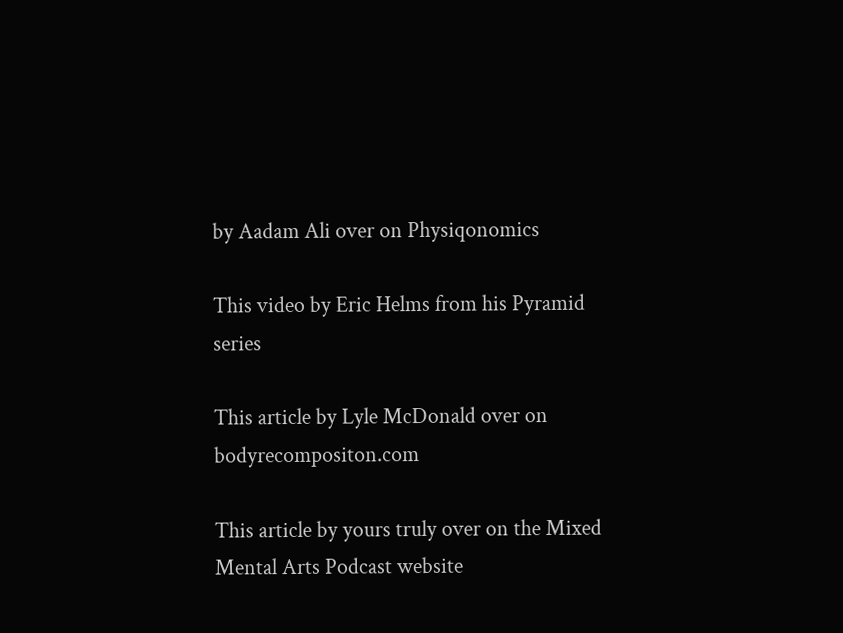by Aadam Ali over on Physiqonomics

This video by Eric Helms from his Pyramid series

This article by Lyle McDonald over on bodyrecompositon.com

This article by yours truly over on the Mixed Mental Arts Podcast website